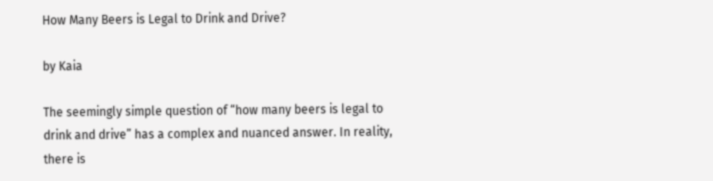How Many Beers is Legal to Drink and Drive?

by Kaia

The seemingly simple question of “how many beers is legal to drink and drive” has a complex and nuanced answer. In reality, there is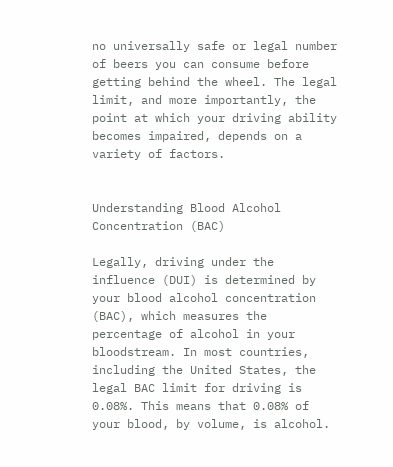no universally safe or legal number of beers you can consume before getting behind the wheel. The legal limit, and more importantly, the point at which your driving ability becomes impaired, depends on a variety of factors.


Understanding Blood Alcohol Concentration (BAC)

Legally, driving under the influence (DUI) is determined by your blood alcohol concentration (BAC), which measures the percentage of alcohol in your bloodstream. In most countries, including the United States, the legal BAC limit for driving is 0.08%. This means that 0.08% of your blood, by volume, is alcohol.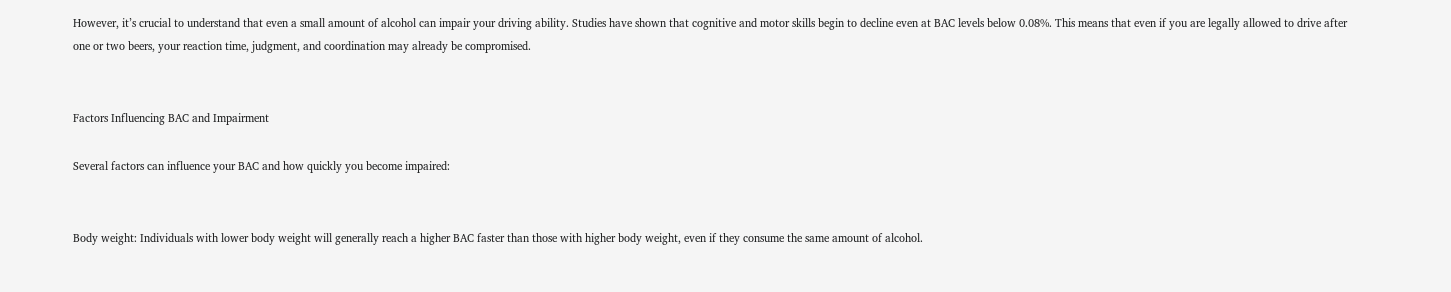However, it’s crucial to understand that even a small amount of alcohol can impair your driving ability. Studies have shown that cognitive and motor skills begin to decline even at BAC levels below 0.08%. This means that even if you are legally allowed to drive after one or two beers, your reaction time, judgment, and coordination may already be compromised.


Factors Influencing BAC and Impairment

Several factors can influence your BAC and how quickly you become impaired:


Body weight: Individuals with lower body weight will generally reach a higher BAC faster than those with higher body weight, even if they consume the same amount of alcohol.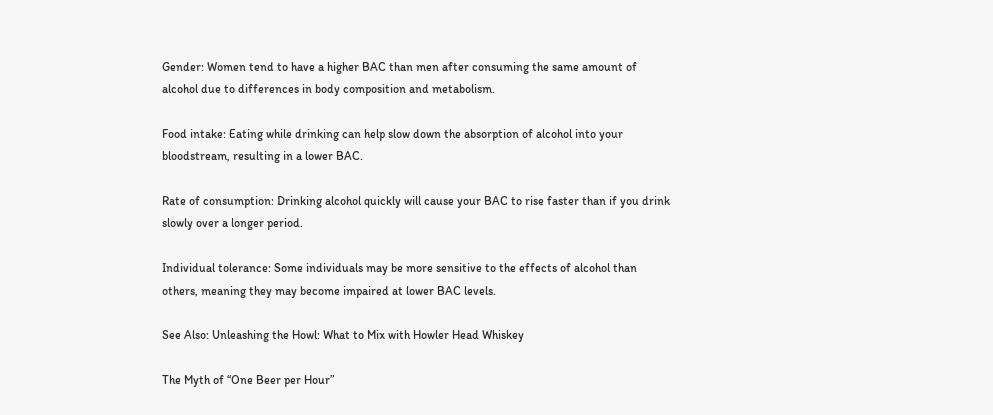Gender: Women tend to have a higher BAC than men after consuming the same amount of alcohol due to differences in body composition and metabolism.

Food intake: Eating while drinking can help slow down the absorption of alcohol into your bloodstream, resulting in a lower BAC.

Rate of consumption: Drinking alcohol quickly will cause your BAC to rise faster than if you drink slowly over a longer period.

Individual tolerance: Some individuals may be more sensitive to the effects of alcohol than others, meaning they may become impaired at lower BAC levels.

See Also: Unleashing the Howl: What to Mix with Howler Head Whiskey

The Myth of “One Beer per Hour”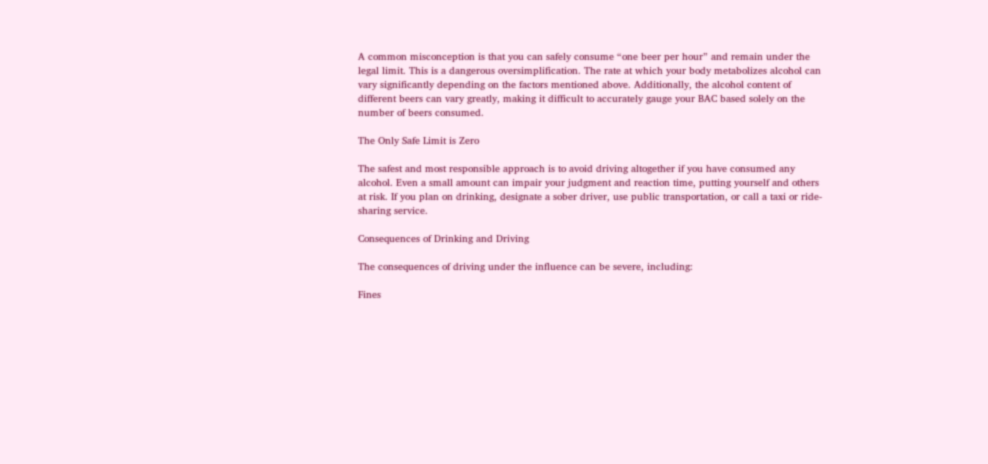A common misconception is that you can safely consume “one beer per hour” and remain under the legal limit. This is a dangerous oversimplification. The rate at which your body metabolizes alcohol can vary significantly depending on the factors mentioned above. Additionally, the alcohol content of different beers can vary greatly, making it difficult to accurately gauge your BAC based solely on the number of beers consumed.

The Only Safe Limit is Zero

The safest and most responsible approach is to avoid driving altogether if you have consumed any alcohol. Even a small amount can impair your judgment and reaction time, putting yourself and others at risk. If you plan on drinking, designate a sober driver, use public transportation, or call a taxi or ride-sharing service.

Consequences of Drinking and Driving

The consequences of driving under the influence can be severe, including:

Fines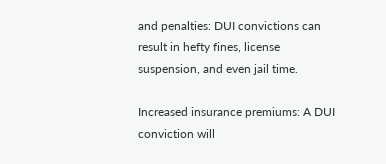and penalties: DUI convictions can result in hefty fines, license suspension, and even jail time.

Increased insurance premiums: A DUI conviction will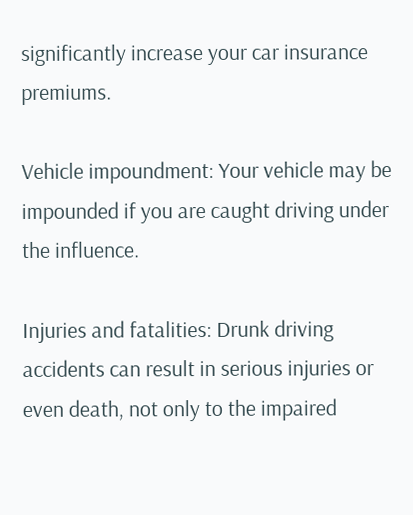significantly increase your car insurance premiums.

Vehicle impoundment: Your vehicle may be impounded if you are caught driving under the influence.

Injuries and fatalities: Drunk driving accidents can result in serious injuries or even death, not only to the impaired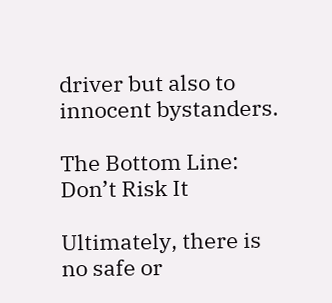driver but also to innocent bystanders.

The Bottom Line: Don’t Risk It

Ultimately, there is no safe or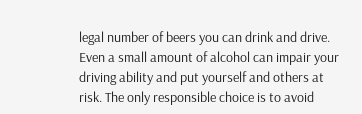legal number of beers you can drink and drive. Even a small amount of alcohol can impair your driving ability and put yourself and others at risk. The only responsible choice is to avoid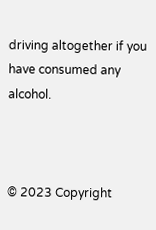driving altogether if you have consumed any alcohol.



© 2023 Copyright